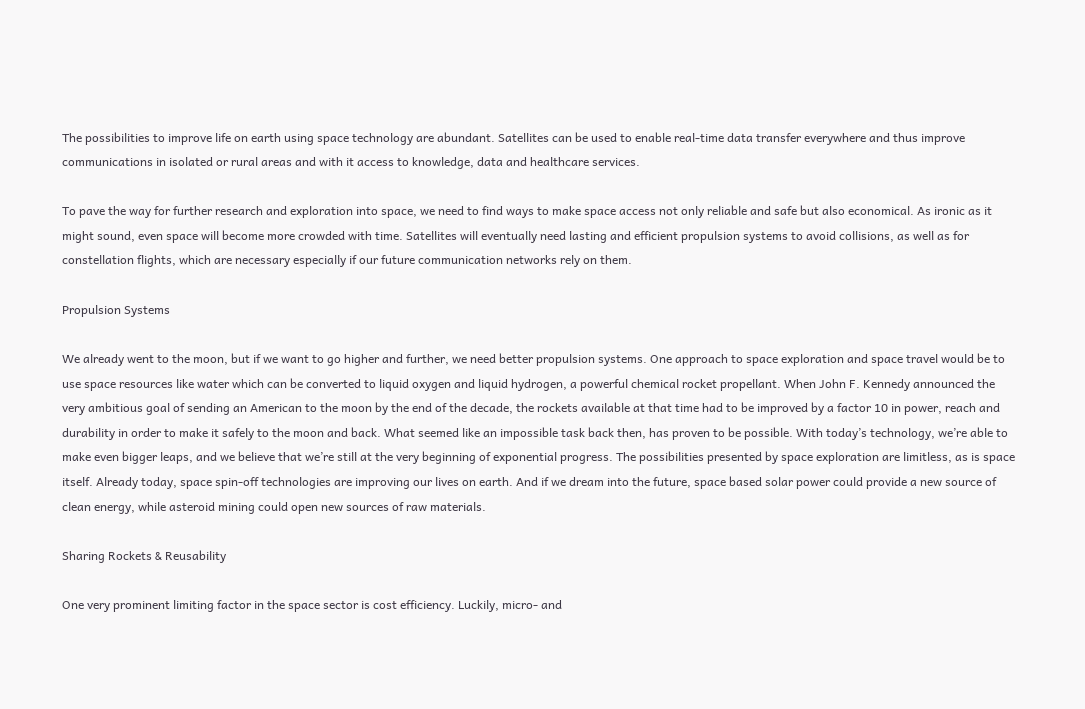The possibilities to improve life on earth using space technology are abundant. Satellites can be used to enable real-time data transfer everywhere and thus improve communications in isolated or rural areas and with it access to knowledge, data and healthcare services.

To pave the way for further research and exploration into space, we need to find ways to make space access not only reliable and safe but also economical. As ironic as it might sound, even space will become more crowded with time. Satellites will eventually need lasting and efficient propulsion systems to avoid collisions, as well as for constellation flights, which are necessary especially if our future communication networks rely on them.

Propulsion Systems

We already went to the moon, but if we want to go higher and further, we need better propulsion systems. One approach to space exploration and space travel would be to use space resources like water which can be converted to liquid oxygen and liquid hydrogen, a powerful chemical rocket propellant. When John F. Kennedy announced the very ambitious goal of sending an American to the moon by the end of the decade, the rockets available at that time had to be improved by a factor 10 in power, reach and durability in order to make it safely to the moon and back. What seemed like an impossible task back then, has proven to be possible. With today’s technology, we’re able to make even bigger leaps, and we believe that we’re still at the very beginning of exponential progress. The possibilities presented by space exploration are limitless, as is space itself. Already today, space spin-off technologies are improving our lives on earth. And if we dream into the future, space based solar power could provide a new source of clean energy, while asteroid mining could open new sources of raw materials.

Sharing Rockets & Reusability

One very prominent limiting factor in the space sector is cost efficiency. Luckily, micro- and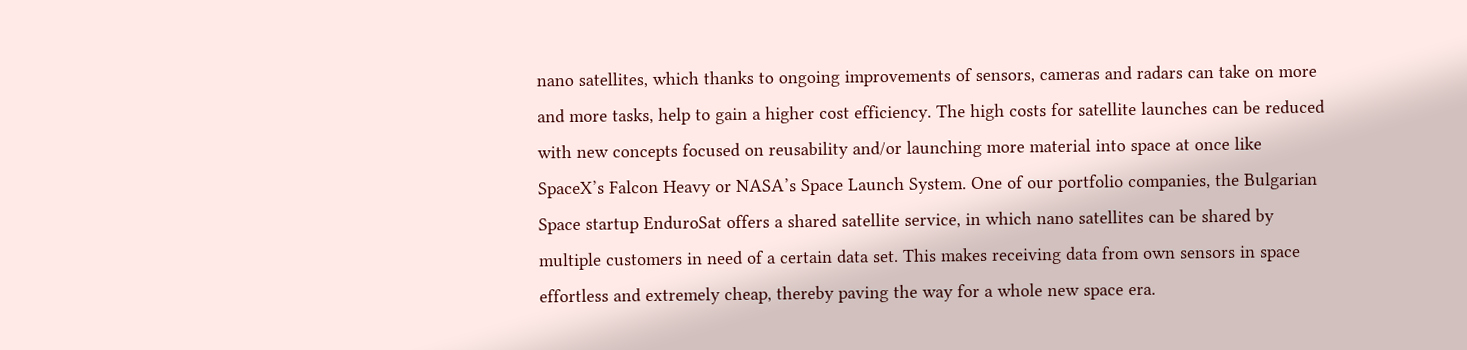nano satellites, which thanks to ongoing improvements of sensors, cameras and radars can take on more and more tasks, help to gain a higher cost efficiency. The high costs for satellite launches can be reduced with new concepts focused on reusability and/or launching more material into space at once like SpaceX’s Falcon Heavy or NASA’s Space Launch System. One of our portfolio companies, the Bulgarian Space startup EnduroSat offers a shared satellite service, in which nano satellites can be shared by multiple customers in need of a certain data set. This makes receiving data from own sensors in space effortless and extremely cheap, thereby paving the way for a whole new space era.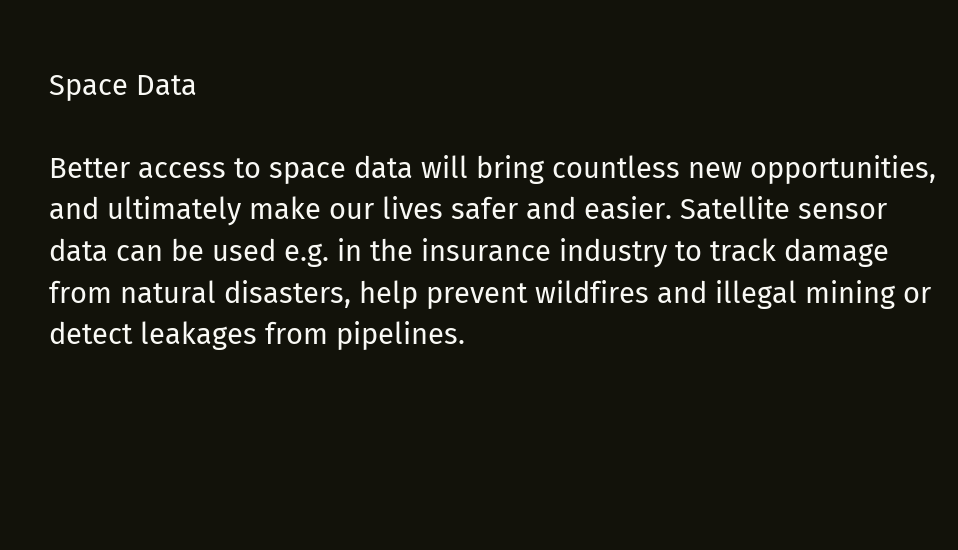Space Data

Better access to space data will bring countless new opportunities, and ultimately make our lives safer and easier. Satellite sensor data can be used e.g. in the insurance industry to track damage from natural disasters, help prevent wildfires and illegal mining or detect leakages from pipelines.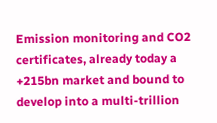Emission monitoring and CO2 certificates, already today a +215bn market and bound to develop into a multi-trillion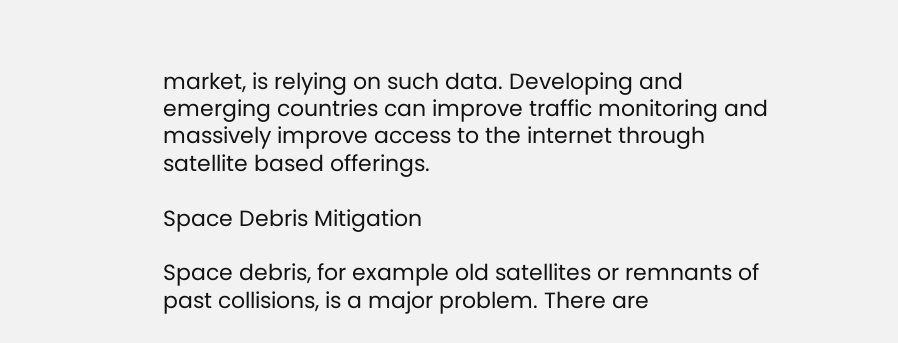market, is relying on such data. Developing and emerging countries can improve traffic monitoring and massively improve access to the internet through satellite based offerings.

Space Debris Mitigation

Space debris, for example old satellites or remnants of past collisions, is a major problem. There are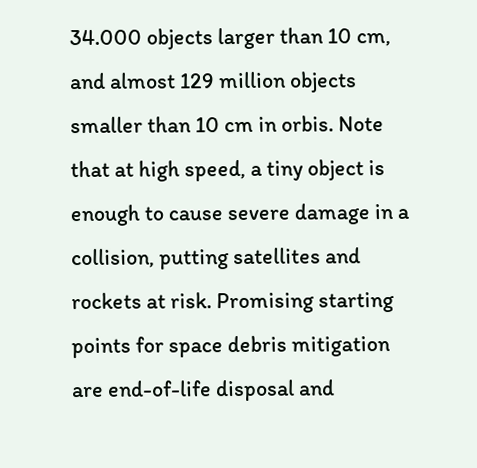34.000 objects larger than 10 cm, and almost 129 million objects smaller than 10 cm in orbis. Note that at high speed, a tiny object is enough to cause severe damage in a collision, putting satellites and rockets at risk. Promising starting points for space debris mitigation are end-of-life disposal and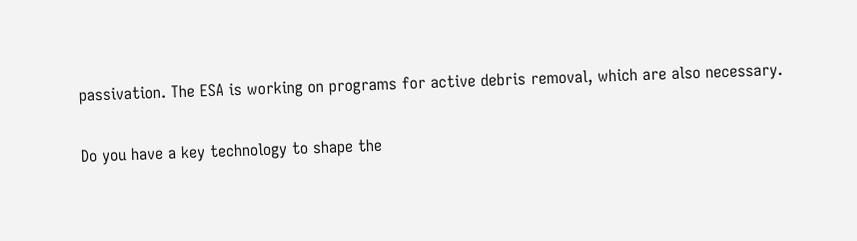passivation. The ESA is working on programs for active debris removal, which are also necessary.

Do you have a key technology to shape the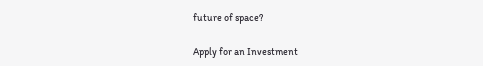future of space?

Apply for an Investment